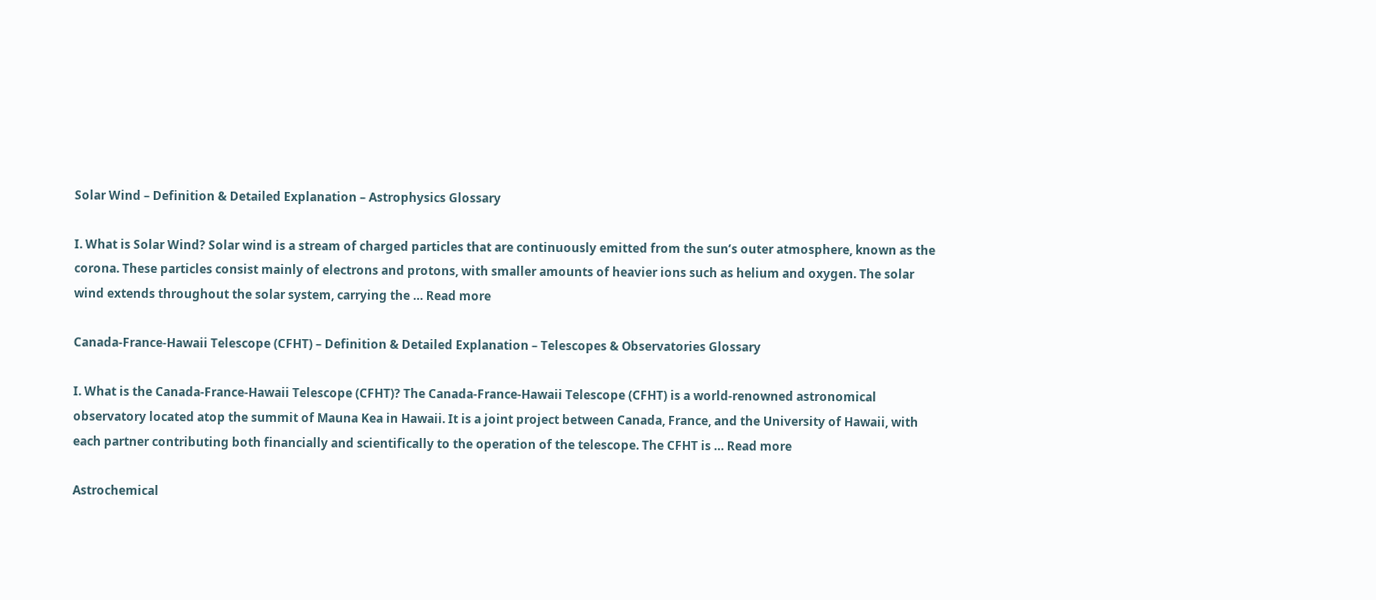Solar Wind – Definition & Detailed Explanation – Astrophysics Glossary

I. What is Solar Wind? Solar wind is a stream of charged particles that are continuously emitted from the sun’s outer atmosphere, known as the corona. These particles consist mainly of electrons and protons, with smaller amounts of heavier ions such as helium and oxygen. The solar wind extends throughout the solar system, carrying the … Read more

Canada-France-Hawaii Telescope (CFHT) – Definition & Detailed Explanation – Telescopes & Observatories Glossary

I. What is the Canada-France-Hawaii Telescope (CFHT)? The Canada-France-Hawaii Telescope (CFHT) is a world-renowned astronomical observatory located atop the summit of Mauna Kea in Hawaii. It is a joint project between Canada, France, and the University of Hawaii, with each partner contributing both financially and scientifically to the operation of the telescope. The CFHT is … Read more

Astrochemical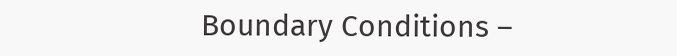Boundary Conditions –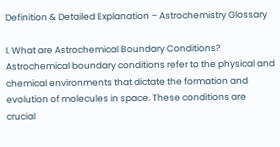Definition & Detailed Explanation – Astrochemistry Glossary

I. What are Astrochemical Boundary Conditions? Astrochemical boundary conditions refer to the physical and chemical environments that dictate the formation and evolution of molecules in space. These conditions are crucial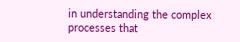in understanding the complex processes that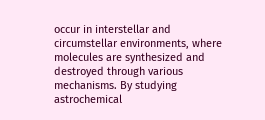occur in interstellar and circumstellar environments, where molecules are synthesized and destroyed through various mechanisms. By studying astrochemical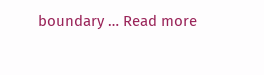boundary … Read more